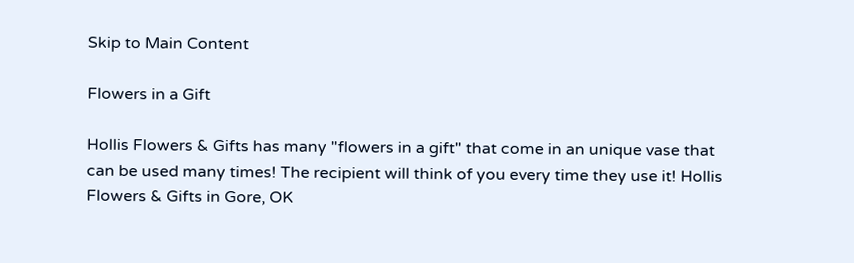Skip to Main Content

Flowers in a Gift

Hollis Flowers & Gifts has many "flowers in a gift" that come in an unique vase that can be used many times! The recipient will think of you every time they use it! Hollis Flowers & Gifts in Gore, OK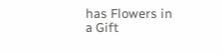has Flowers in a Gift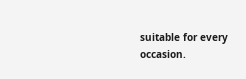suitable for every occasion.